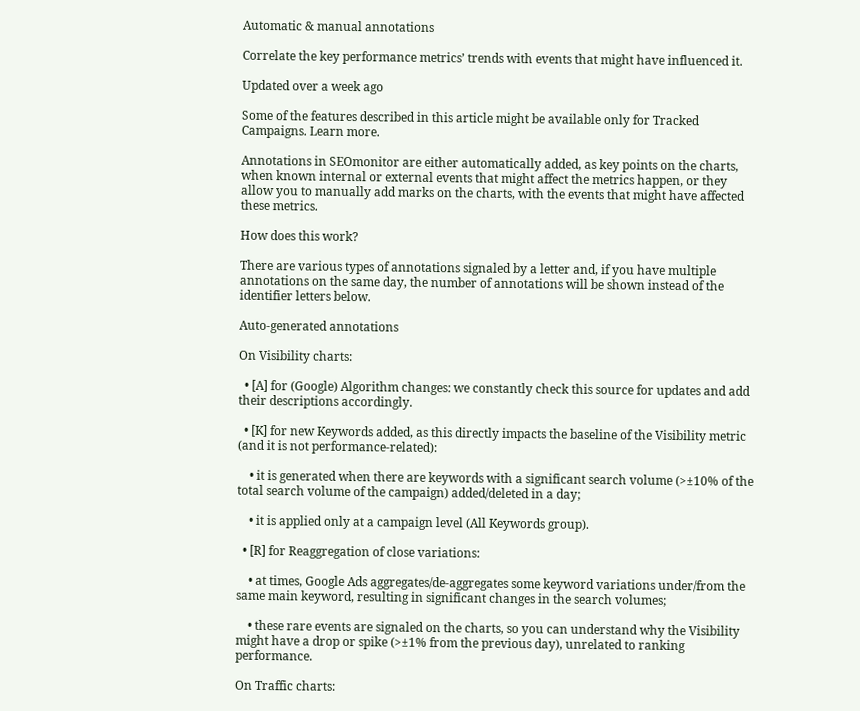Automatic & manual annotations

Correlate the key performance metrics’ trends with events that might have influenced it.

Updated over a week ago

Some of the features described in this article might be available only for Tracked Campaigns. Learn more.

Annotations in SEOmonitor are either automatically added, as key points on the charts, when known internal or external events that might affect the metrics happen, or they allow you to manually add marks on the charts, with the events that might have affected these metrics.

How does this work?

There are various types of annotations signaled by a letter and, if you have multiple annotations on the same day, the number of annotations will be shown instead of the identifier letters below.

Auto-generated annotations

On Visibility charts:

  • [A] for (Google) Algorithm changes: we constantly check this source for updates and add their descriptions accordingly.

  • [K] for new Keywords added, as this directly impacts the baseline of the Visibility metric (and it is not performance-related):

    • it is generated when there are keywords with a significant search volume (>±10% of the total search volume of the campaign) added/deleted in a day;

    • it is applied only at a campaign level (All Keywords group).

  • [R] for Reaggregation of close variations:

    • at times, Google Ads aggregates/de-aggregates some keyword variations under/from the same main keyword, resulting in significant changes in the search volumes;

    • these rare events are signaled on the charts, so you can understand why the Visibility might have a drop or spike (>±1% from the previous day), unrelated to ranking performance.

On Traffic charts: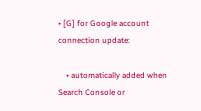• [G] for Google account connection update:

    • automatically added when Search Console or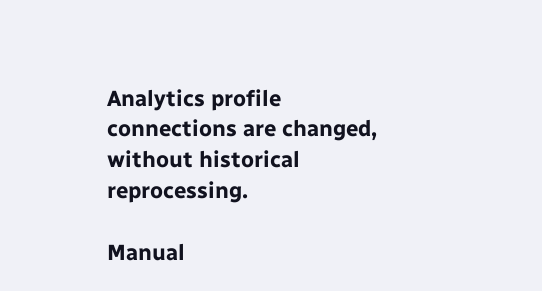Analytics profile connections are changed, without historical reprocessing.

Manual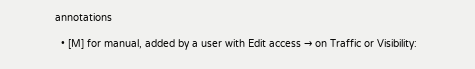annotations

  • [M] for manual, added by a user with Edit access → on Traffic or Visibility: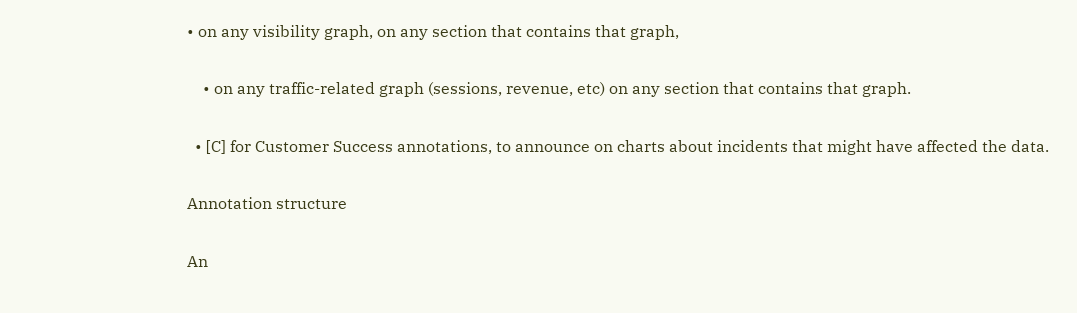• on any visibility graph, on any section that contains that graph,

    • on any traffic-related graph (sessions, revenue, etc) on any section that contains that graph.

  • [C] for Customer Success annotations, to announce on charts about incidents that might have affected the data.

Annotation structure

An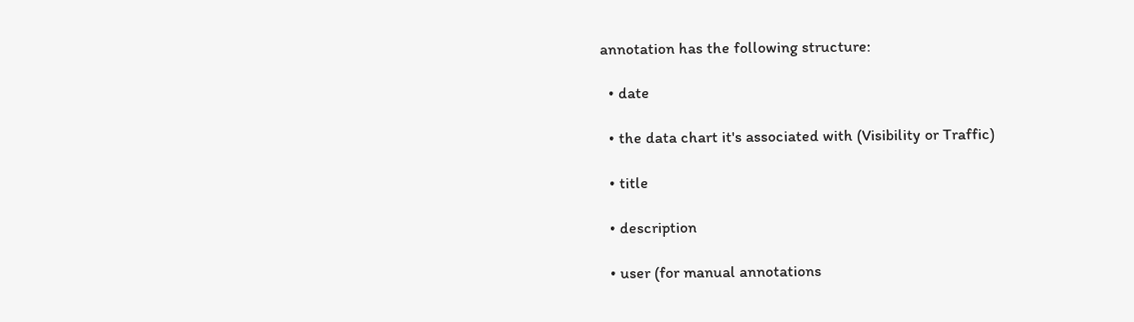annotation has the following structure:

  • date

  • the data chart it's associated with (Visibility or Traffic)

  • title

  • description

  • user (for manual annotations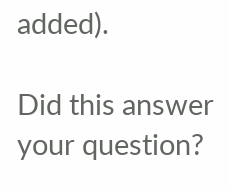added).

Did this answer your question?